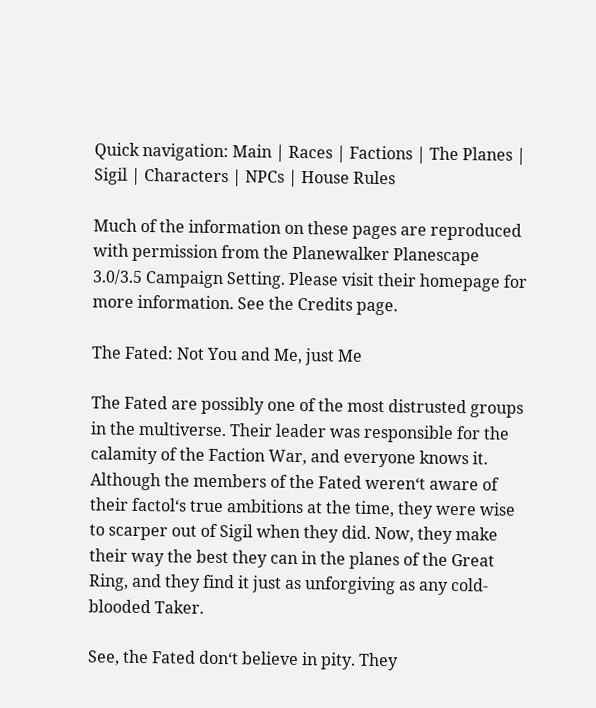Quick navigation: Main | Races | Factions | The Planes | Sigil | Characters | NPCs | House Rules

Much of the information on these pages are reproduced with permission from the Planewalker Planescape 3.0/3.5 Campaign Setting. Please visit their homepage for more information. See the Credits page.

The Fated: Not You and Me, just Me

The Fated are possibly one of the most distrusted groups in the multiverse. Their leader was responsible for the calamity of the Faction War, and everyone knows it. Although the members of the Fated weren‘t aware of their factol‘s true ambitions at the time, they were wise to scarper out of Sigil when they did. Now, they make their way the best they can in the planes of the Great Ring, and they find it just as unforgiving as any cold-blooded Taker.

See, the Fated don‘t believe in pity. They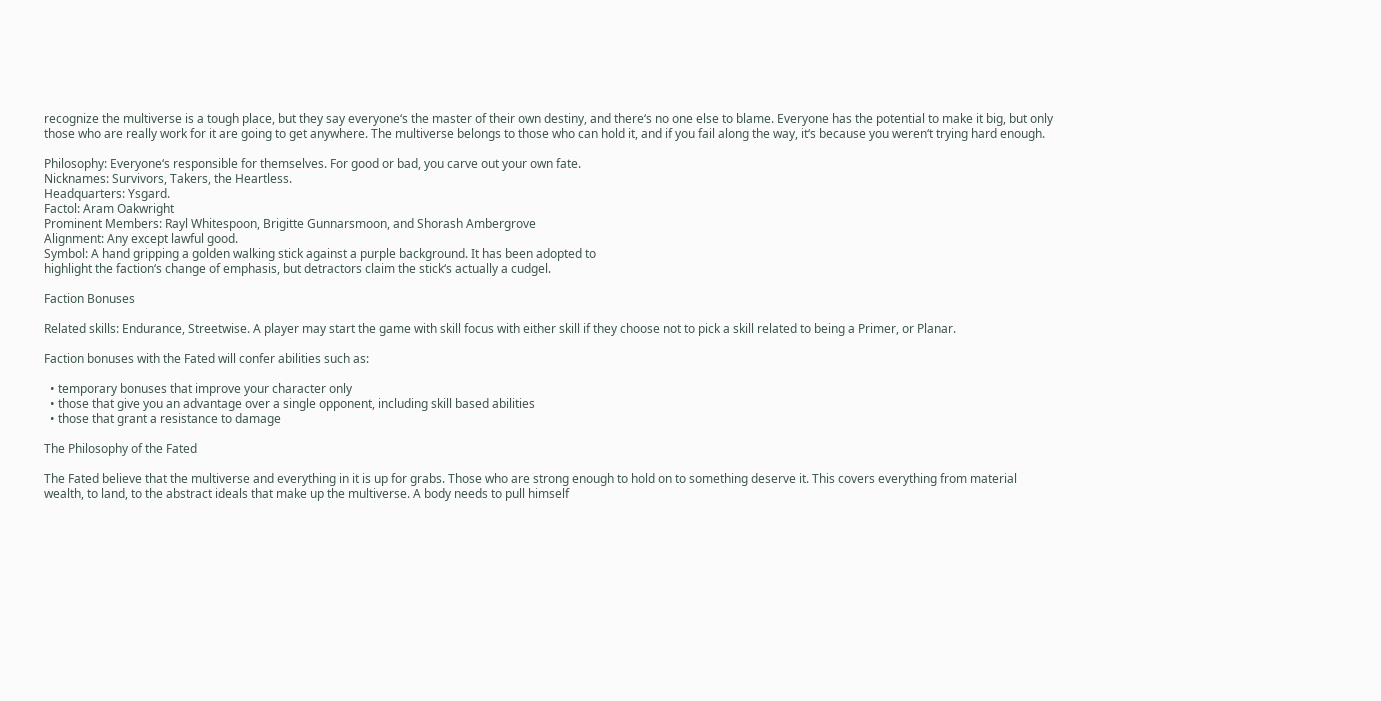recognize the multiverse is a tough place, but they say everyone‘s the master of their own destiny, and there‘s no one else to blame. Everyone has the potential to make it big, but only those who are really work for it are going to get anywhere. The multiverse belongs to those who can hold it, and if you fail along the way, it‘s because you weren‘t trying hard enough.

Philosophy: Everyone‘s responsible for themselves. For good or bad, you carve out your own fate.
Nicknames: Survivors, Takers, the Heartless.
Headquarters: Ysgard.
Factol: Aram Oakwright
Prominent Members: Rayl Whitespoon, Brigitte Gunnarsmoon, and Shorash Ambergrove
Alignment: Any except lawful good.
Symbol: A hand gripping a golden walking stick against a purple background. It has been adopted to
highlight the faction‘s change of emphasis, but detractors claim the stick‘s actually a cudgel.

Faction Bonuses

Related skills: Endurance, Streetwise. A player may start the game with skill focus with either skill if they choose not to pick a skill related to being a Primer, or Planar.

Faction bonuses with the Fated will confer abilities such as:

  • temporary bonuses that improve your character only
  • those that give you an advantage over a single opponent, including skill based abilities
  • those that grant a resistance to damage

The Philosophy of the Fated

The Fated believe that the multiverse and everything in it is up for grabs. Those who are strong enough to hold on to something deserve it. This covers everything from material wealth, to land, to the abstract ideals that make up the multiverse. A body needs to pull himself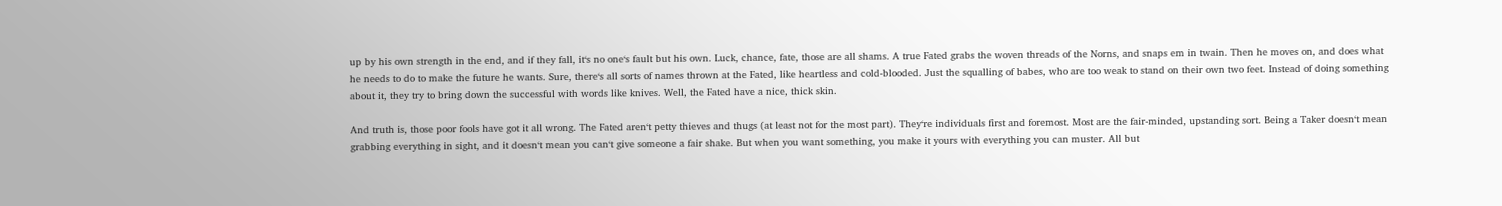up by his own strength in the end, and if they fall, it‘s no one‘s fault but his own. Luck, chance, fate, those are all shams. A true Fated grabs the woven threads of the Norns, and snaps em in twain. Then he moves on, and does what he needs to do to make the future he wants. Sure, there‘s all sorts of names thrown at the Fated, like heartless and cold-blooded. Just the squalling of babes, who are too weak to stand on their own two feet. Instead of doing something about it, they try to bring down the successful with words like knives. Well, the Fated have a nice, thick skin.

And truth is, those poor fools have got it all wrong. The Fated aren‘t petty thieves and thugs (at least not for the most part). They‘re individuals first and foremost. Most are the fair-minded, upstanding sort. Being a Taker doesn‘t mean grabbing everything in sight, and it doesn‘t mean you can‘t give someone a fair shake. But when you want something, you make it yours with everything you can muster. All but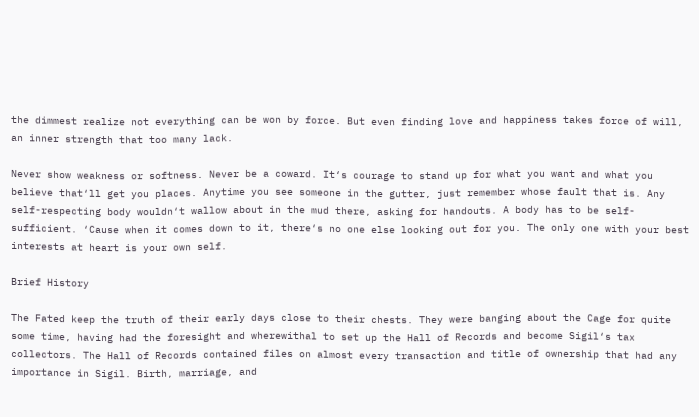the dimmest realize not everything can be won by force. But even finding love and happiness takes force of will, an inner strength that too many lack.

Never show weakness or softness. Never be a coward. It‘s courage to stand up for what you want and what you believe that‘ll get you places. Anytime you see someone in the gutter, just remember whose fault that is. Any self-respecting body wouldn‘t wallow about in the mud there, asking for handouts. A body has to be self-sufficient. ‘Cause when it comes down to it, there‘s no one else looking out for you. The only one with your best interests at heart is your own self.

Brief History

The Fated keep the truth of their early days close to their chests. They were banging about the Cage for quite some time, having had the foresight and wherewithal to set up the Hall of Records and become Sigil‘s tax collectors. The Hall of Records contained files on almost every transaction and title of ownership that had any importance in Sigil. Birth, marriage, and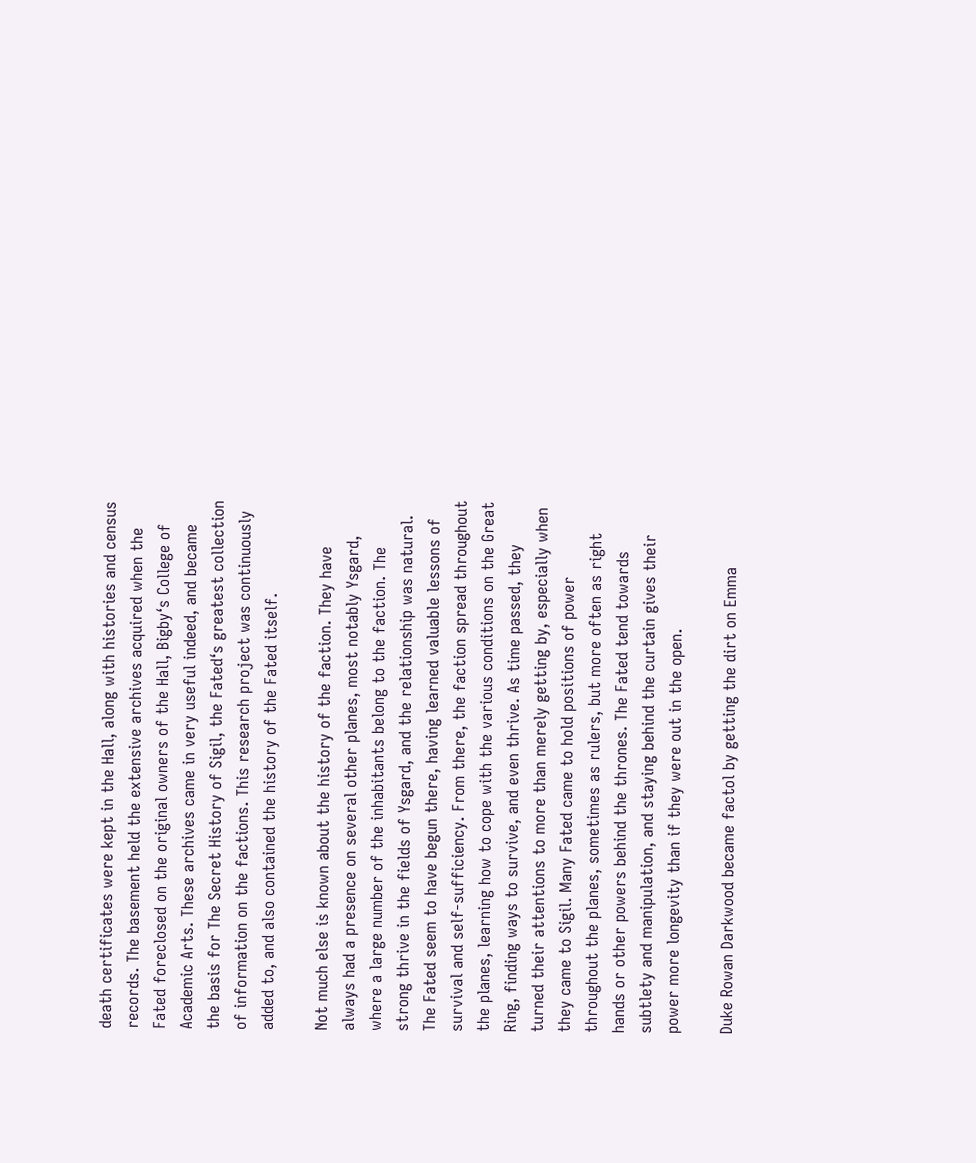death certificates were kept in the Hall, along with histories and census records. The basement held the extensive archives acquired when the Fated foreclosed on the original owners of the Hall, Bigby‘s College of Academic Arts. These archives came in very useful indeed, and became the basis for The Secret History of Sigil, the Fated‘s greatest collection of information on the factions. This research project was continuously added to, and also contained the history of the Fated itself.

Not much else is known about the history of the faction. They have always had a presence on several other planes, most notably Ysgard, where a large number of the inhabitants belong to the faction. The strong thrive in the fields of Ysgard, and the relationship was natural. The Fated seem to have begun there, having learned valuable lessons of survival and self-sufficiency. From there, the faction spread throughout the planes, learning how to cope with the various conditions on the Great Ring, finding ways to survive, and even thrive. As time passed, they turned their attentions to more than merely getting by, especially when they came to Sigil. Many Fated came to hold positions of power throughout the planes, sometimes as rulers, but more often as right hands or other powers behind the thrones. The Fated tend towards subtlety and manipulation, and staying behind the curtain gives their power more longevity than if they were out in the open.

Duke Rowan Darkwood became factol by getting the dirt on Emma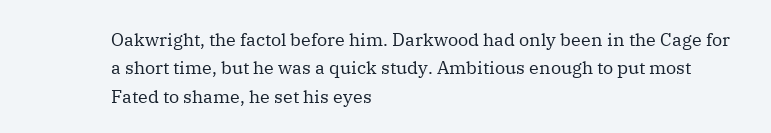Oakwright, the factol before him. Darkwood had only been in the Cage for a short time, but he was a quick study. Ambitious enough to put most Fated to shame, he set his eyes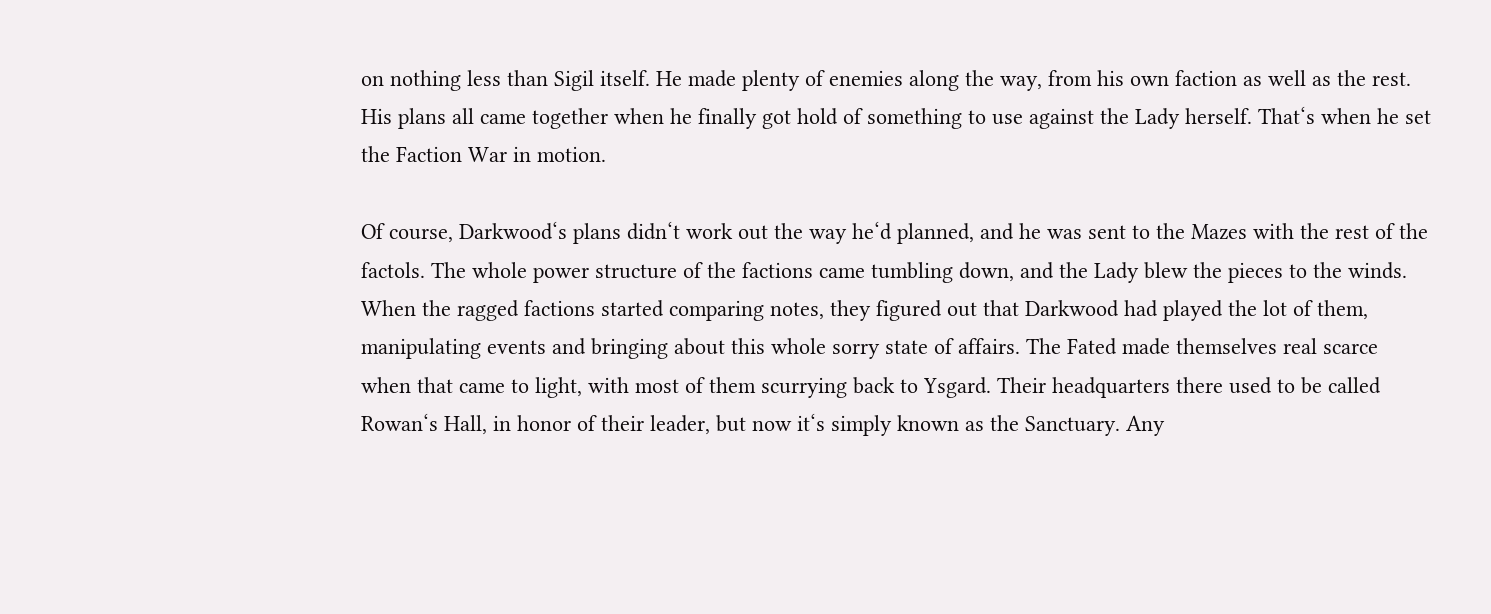on nothing less than Sigil itself. He made plenty of enemies along the way, from his own faction as well as the rest. His plans all came together when he finally got hold of something to use against the Lady herself. That‘s when he set the Faction War in motion.

Of course, Darkwood‘s plans didn‘t work out the way he‘d planned, and he was sent to the Mazes with the rest of the factols. The whole power structure of the factions came tumbling down, and the Lady blew the pieces to the winds. When the ragged factions started comparing notes, they figured out that Darkwood had played the lot of them, manipulating events and bringing about this whole sorry state of affairs. The Fated made themselves real scarce when that came to light, with most of them scurrying back to Ysgard. Their headquarters there used to be called Rowan‘s Hall, in honor of their leader, but now it‘s simply known as the Sanctuary. Any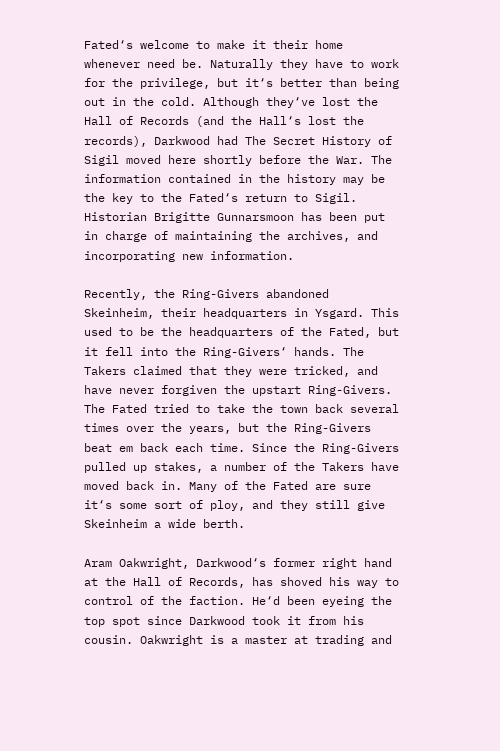Fated‘s welcome to make it their home whenever need be. Naturally they have to work for the privilege, but it‘s better than being out in the cold. Although they‘ve lost the Hall of Records (and the Hall‘s lost the records), Darkwood had The Secret History of Sigil moved here shortly before the War. The information contained in the history may be the key to the Fated‘s return to Sigil. Historian Brigitte Gunnarsmoon has been put in charge of maintaining the archives, and incorporating new information.

Recently, the Ring-Givers abandoned Skeinheim, their headquarters in Ysgard. This used to be the headquarters of the Fated, but it fell into the Ring-Givers‘ hands. The Takers claimed that they were tricked, and have never forgiven the upstart Ring-Givers. The Fated tried to take the town back several times over the years, but the Ring-Givers beat em back each time. Since the Ring-Givers pulled up stakes, a number of the Takers have moved back in. Many of the Fated are sure it‘s some sort of ploy, and they still give Skeinheim a wide berth.

Aram Oakwright, Darkwood‘s former right hand at the Hall of Records, has shoved his way to control of the faction. He‘d been eyeing the top spot since Darkwood took it from his cousin. Oakwright is a master at trading and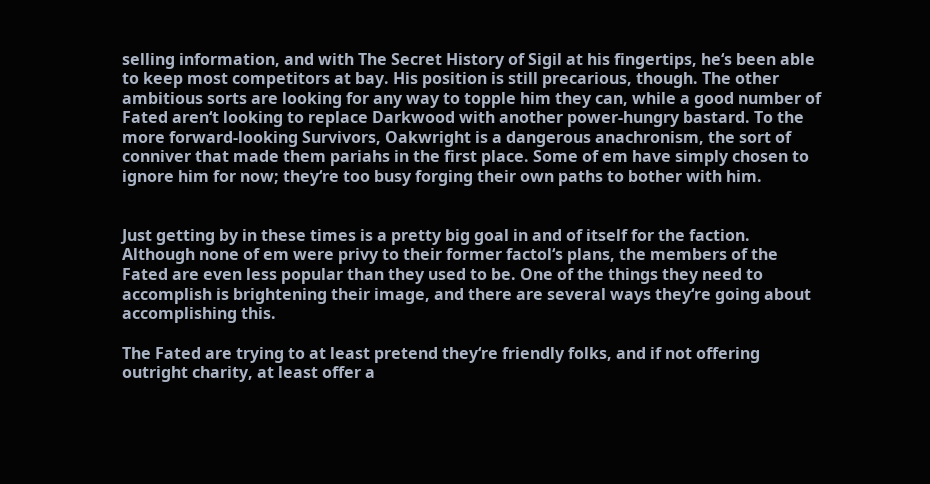selling information, and with The Secret History of Sigil at his fingertips, he‘s been able to keep most competitors at bay. His position is still precarious, though. The other ambitious sorts are looking for any way to topple him they can, while a good number of Fated aren‘t looking to replace Darkwood with another power-hungry bastard. To the more forward-looking Survivors, Oakwright is a dangerous anachronism, the sort of conniver that made them pariahs in the first place. Some of em have simply chosen to ignore him for now; they‘re too busy forging their own paths to bother with him.


Just getting by in these times is a pretty big goal in and of itself for the faction. Although none of em were privy to their former factol‘s plans, the members of the Fated are even less popular than they used to be. One of the things they need to accomplish is brightening their image, and there are several ways they‘re going about accomplishing this.

The Fated are trying to at least pretend they‘re friendly folks, and if not offering outright charity, at least offer a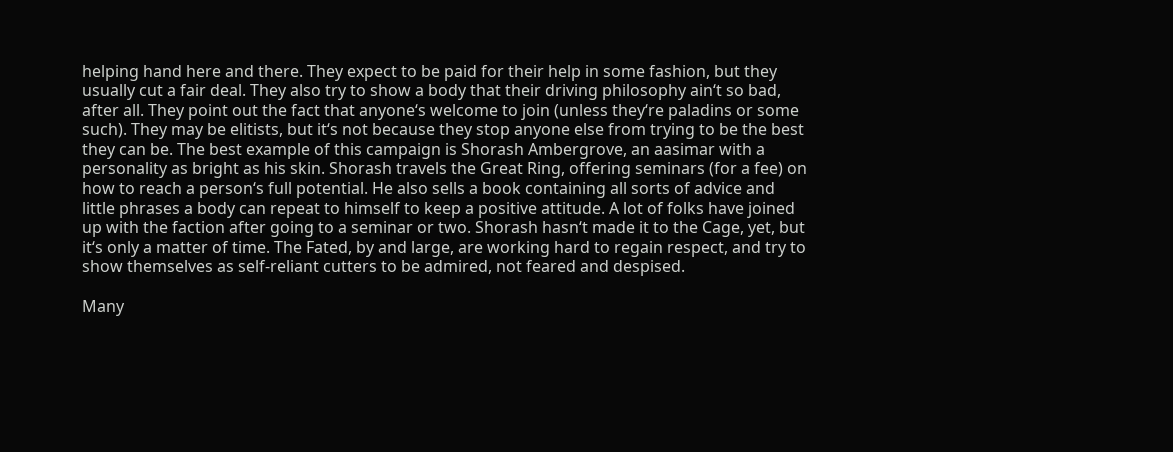helping hand here and there. They expect to be paid for their help in some fashion, but they usually cut a fair deal. They also try to show a body that their driving philosophy ain‘t so bad, after all. They point out the fact that anyone‘s welcome to join (unless they‘re paladins or some such). They may be elitists, but it‘s not because they stop anyone else from trying to be the best they can be. The best example of this campaign is Shorash Ambergrove, an aasimar with a personality as bright as his skin. Shorash travels the Great Ring, offering seminars (for a fee) on how to reach a person‘s full potential. He also sells a book containing all sorts of advice and little phrases a body can repeat to himself to keep a positive attitude. A lot of folks have joined up with the faction after going to a seminar or two. Shorash hasn‘t made it to the Cage, yet, but it‘s only a matter of time. The Fated, by and large, are working hard to regain respect, and try to show themselves as self-reliant cutters to be admired, not feared and despised.

Many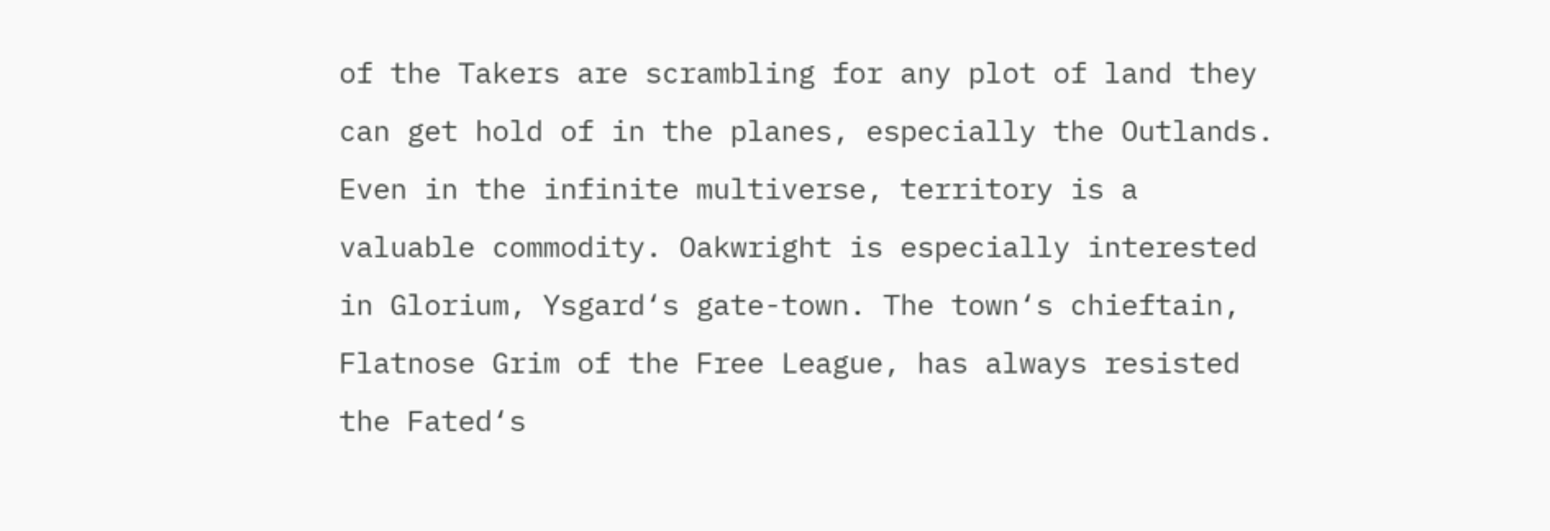of the Takers are scrambling for any plot of land they can get hold of in the planes, especially the Outlands. Even in the infinite multiverse, territory is a valuable commodity. Oakwright is especially interested in Glorium, Ysgard‘s gate-town. The town‘s chieftain, Flatnose Grim of the Free League, has always resisted the Fated‘s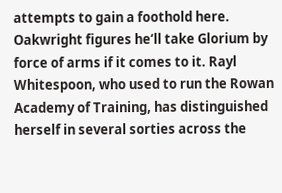attempts to gain a foothold here. Oakwright figures he‘ll take Glorium by force of arms if it comes to it. Rayl Whitespoon, who used to run the Rowan Academy of Training, has distinguished herself in several sorties across the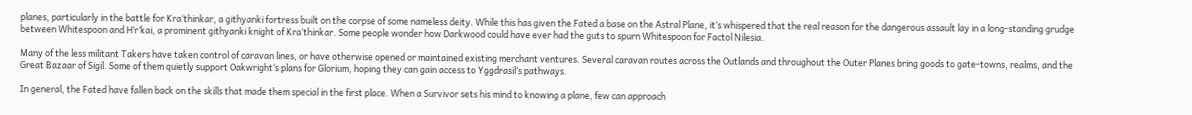planes, particularly in the battle for Kra‘thinkar, a githyanki fortress built on the corpse of some nameless deity. While this has given the Fated a base on the Astral Plane, it‘s whispered that the real reason for the dangerous assault lay in a long-standing grudge between Whitespoon and H‘r‘kai, a prominent githyanki knight of Kra‘thinkar. Some people wonder how Darkwood could have ever had the guts to spurn Whitespoon for Factol Nilesia.

Many of the less militant Takers have taken control of caravan lines, or have otherwise opened or maintained existing merchant ventures. Several caravan routes across the Outlands and throughout the Outer Planes bring goods to gate-towns, realms, and the Great Bazaar of Sigil. Some of them quietly support Oakwright‘s plans for Glorium, hoping they can gain access to Yggdrasil‘s pathways.

In general, the Fated have fallen back on the skills that made them special in the first place. When a Survivor sets his mind to knowing a plane, few can approach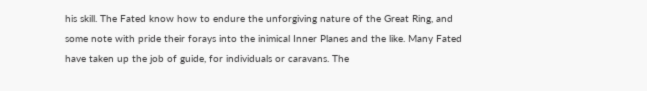his skill. The Fated know how to endure the unforgiving nature of the Great Ring, and some note with pride their forays into the inimical Inner Planes and the like. Many Fated have taken up the job of guide, for individuals or caravans. The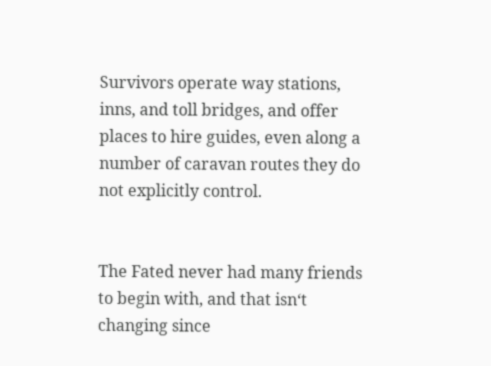Survivors operate way stations, inns, and toll bridges, and offer places to hire guides, even along a number of caravan routes they do not explicitly control.


The Fated never had many friends to begin with, and that isn‘t changing since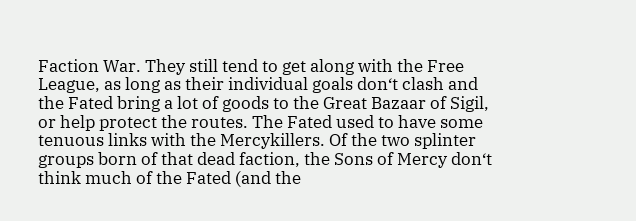Faction War. They still tend to get along with the Free League, as long as their individual goals don‘t clash and the Fated bring a lot of goods to the Great Bazaar of Sigil, or help protect the routes. The Fated used to have some tenuous links with the Mercykillers. Of the two splinter groups born of that dead faction, the Sons of Mercy don‘t think much of the Fated (and the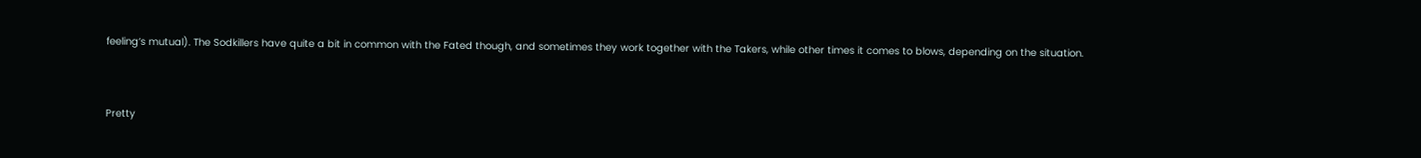feeling‘s mutual). The Sodkillers have quite a bit in common with the Fated though, and sometimes they work together with the Takers, while other times it comes to blows, depending on the situation.


Pretty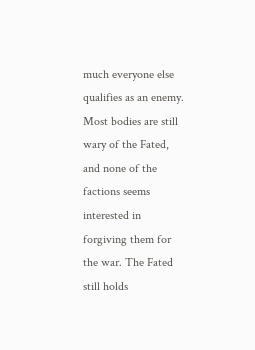much everyone else qualifies as an enemy. Most bodies are still wary of the Fated, and none of the factions seems interested in forgiving them for the war. The Fated still holds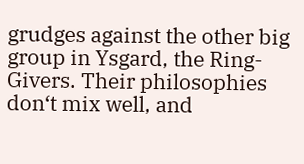grudges against the other big group in Ysgard, the Ring-Givers. Their philosophies don‘t mix well, and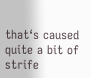that‘s caused quite a bit of strife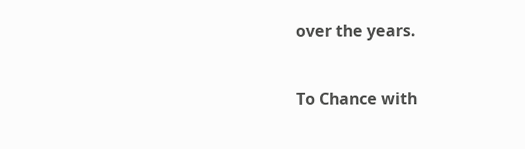over the years.


To Chance with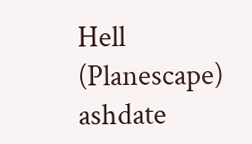Hell (Planescape) ashdate